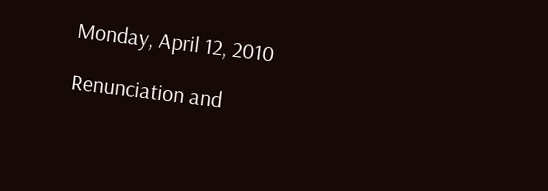Monday, April 12, 2010

Renunciation and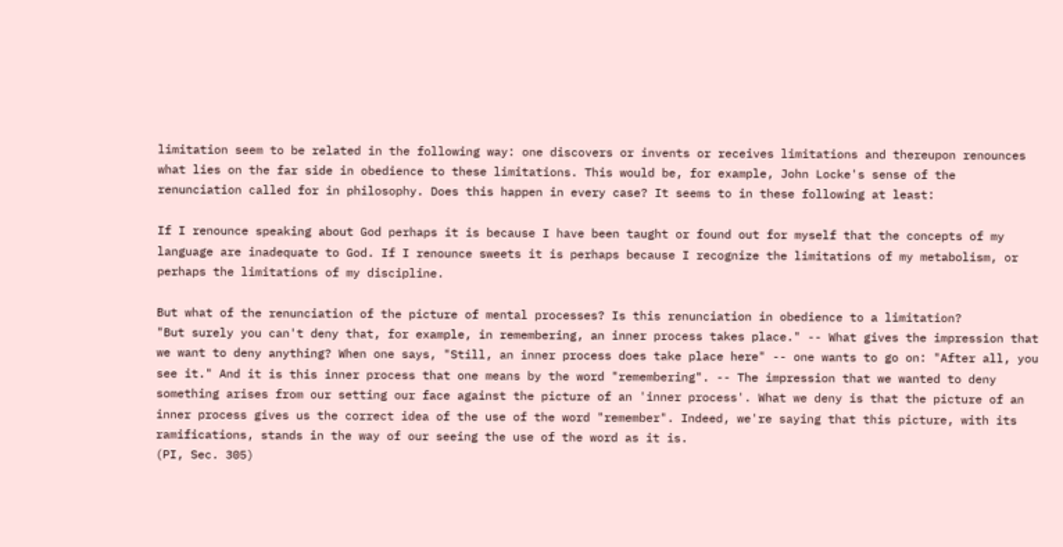limitation seem to be related in the following way: one discovers or invents or receives limitations and thereupon renounces what lies on the far side in obedience to these limitations. This would be, for example, John Locke's sense of the renunciation called for in philosophy. Does this happen in every case? It seems to in these following at least:

If I renounce speaking about God perhaps it is because I have been taught or found out for myself that the concepts of my language are inadequate to God. If I renounce sweets it is perhaps because I recognize the limitations of my metabolism, or perhaps the limitations of my discipline.

But what of the renunciation of the picture of mental processes? Is this renunciation in obedience to a limitation?
"But surely you can't deny that, for example, in remembering, an inner process takes place." -- What gives the impression that we want to deny anything? When one says, "Still, an inner process does take place here" -- one wants to go on: "After all, you see it." And it is this inner process that one means by the word "remembering". -- The impression that we wanted to deny something arises from our setting our face against the picture of an 'inner process'. What we deny is that the picture of an inner process gives us the correct idea of the use of the word "remember". Indeed, we're saying that this picture, with its ramifications, stands in the way of our seeing the use of the word as it is.
(PI, Sec. 305)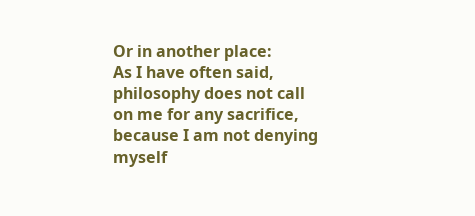Or in another place:
As I have often said, philosophy does not call on me for any sacrifice, because I am not denying myself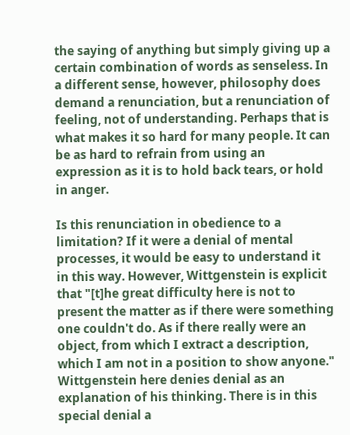the saying of anything but simply giving up a certain combination of words as senseless. In a different sense, however, philosophy does demand a renunciation, but a renunciation of feeling, not of understanding. Perhaps that is what makes it so hard for many people. It can be as hard to refrain from using an expression as it is to hold back tears, or hold in anger.

Is this renunciation in obedience to a limitation? If it were a denial of mental processes, it would be easy to understand it in this way. However, Wittgenstein is explicit that "[t]he great difficulty here is not to present the matter as if there were something one couldn't do. As if there really were an object, from which I extract a description, which I am not in a position to show anyone." Wittgenstein here denies denial as an explanation of his thinking. There is in this special denial a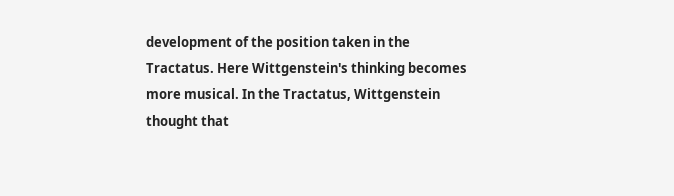development of the position taken in the Tractatus. Here Wittgenstein's thinking becomes more musical. In the Tractatus, Wittgenstein thought that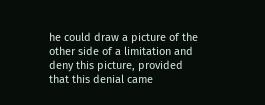he could draw a picture of the other side of a limitation and deny this picture, provided that this denial came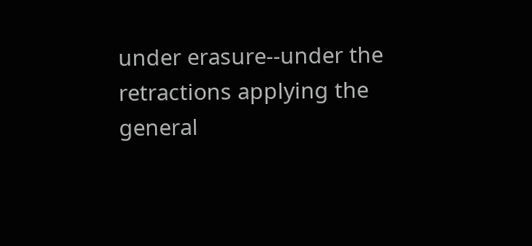under erasure--under the retractions applying the general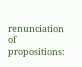renunciation of propositions: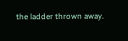the ladder thrown away.